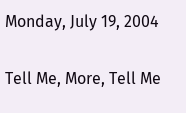Monday, July 19, 2004

Tell Me, More, Tell Me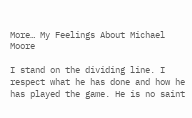More… My Feelings About Michael Moore

I stand on the dividing line. I respect what he has done and how he has played the game. He is no saint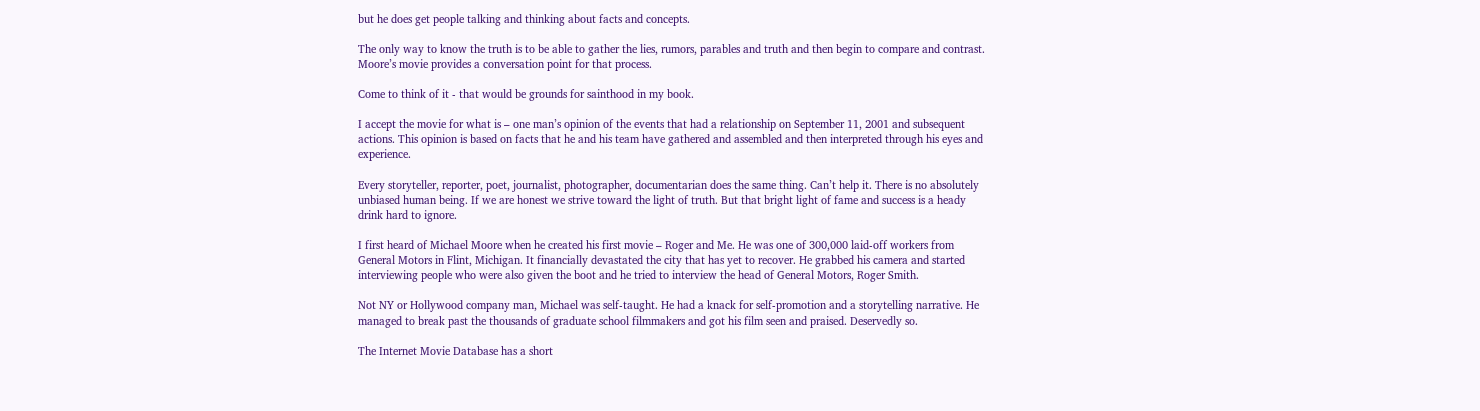but he does get people talking and thinking about facts and concepts.

The only way to know the truth is to be able to gather the lies, rumors, parables and truth and then begin to compare and contrast. Moore’s movie provides a conversation point for that process.

Come to think of it - that would be grounds for sainthood in my book.

I accept the movie for what is – one man’s opinion of the events that had a relationship on September 11, 2001 and subsequent actions. This opinion is based on facts that he and his team have gathered and assembled and then interpreted through his eyes and experience.

Every storyteller, reporter, poet, journalist, photographer, documentarian does the same thing. Can’t help it. There is no absolutely unbiased human being. If we are honest we strive toward the light of truth. But that bright light of fame and success is a heady drink hard to ignore.

I first heard of Michael Moore when he created his first movie – Roger and Me. He was one of 300,000 laid-off workers from General Motors in Flint, Michigan. It financially devastated the city that has yet to recover. He grabbed his camera and started interviewing people who were also given the boot and he tried to interview the head of General Motors, Roger Smith.

Not NY or Hollywood company man, Michael was self-taught. He had a knack for self-promotion and a storytelling narrative. He managed to break past the thousands of graduate school filmmakers and got his film seen and praised. Deservedly so.

The Internet Movie Database has a short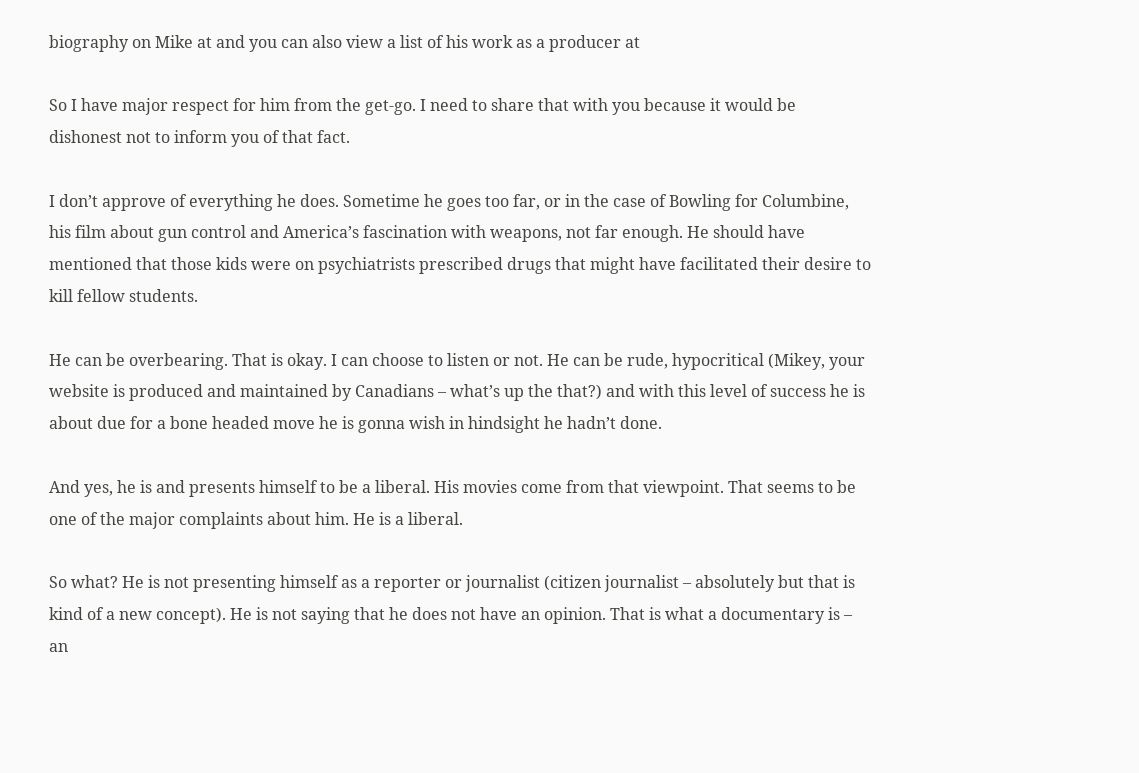biography on Mike at and you can also view a list of his work as a producer at

So I have major respect for him from the get-go. I need to share that with you because it would be dishonest not to inform you of that fact.

I don’t approve of everything he does. Sometime he goes too far, or in the case of Bowling for Columbine, his film about gun control and America’s fascination with weapons, not far enough. He should have mentioned that those kids were on psychiatrists prescribed drugs that might have facilitated their desire to kill fellow students.

He can be overbearing. That is okay. I can choose to listen or not. He can be rude, hypocritical (Mikey, your website is produced and maintained by Canadians – what’s up the that?) and with this level of success he is about due for a bone headed move he is gonna wish in hindsight he hadn’t done.

And yes, he is and presents himself to be a liberal. His movies come from that viewpoint. That seems to be one of the major complaints about him. He is a liberal.

So what? He is not presenting himself as a reporter or journalist (citizen journalist – absolutely but that is kind of a new concept). He is not saying that he does not have an opinion. That is what a documentary is – an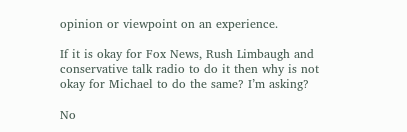opinion or viewpoint on an experience.

If it is okay for Fox News, Rush Limbaugh and conservative talk radio to do it then why is not okay for Michael to do the same? I’m asking?

No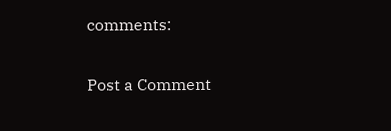comments:

Post a Comment